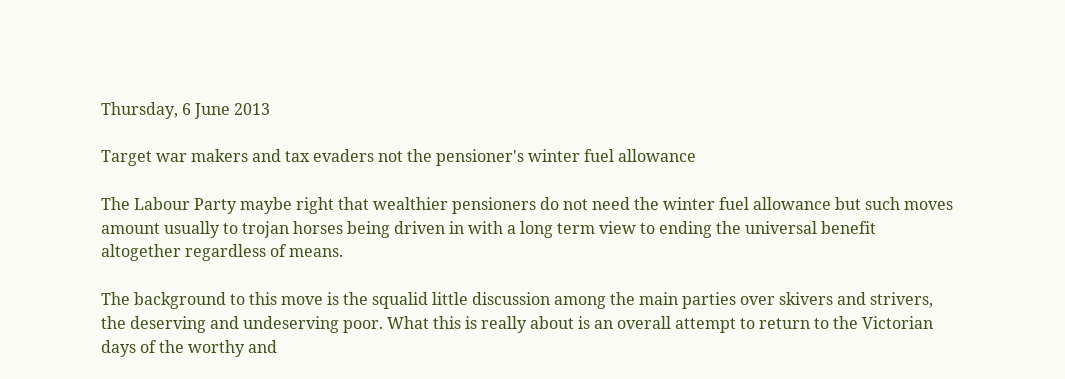Thursday, 6 June 2013

Target war makers and tax evaders not the pensioner's winter fuel allowance

The Labour Party maybe right that wealthier pensioners do not need the winter fuel allowance but such moves amount usually to trojan horses being driven in with a long term view to ending the universal benefit altogether regardless of means.

The background to this move is the squalid little discussion among the main parties over skivers and strivers, the deserving and undeserving poor. What this is really about is an overall attempt to return to the Victorian days of the worthy and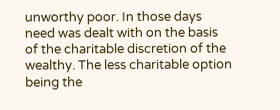unworthy poor. In those days need was dealt with on the basis of the charitable discretion of the wealthy. The less charitable option being the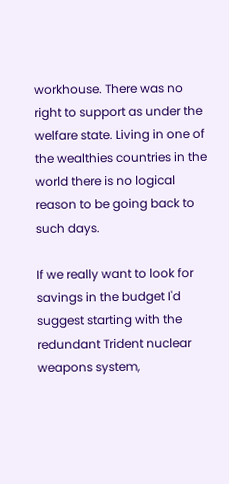workhouse. There was no right to support as under the welfare state. Living in one of the wealthies countries in the world there is no logical reason to be going back to such days.

If we really want to look for savings in the budget I'd suggest starting with the redundant Trident nuclear weapons system,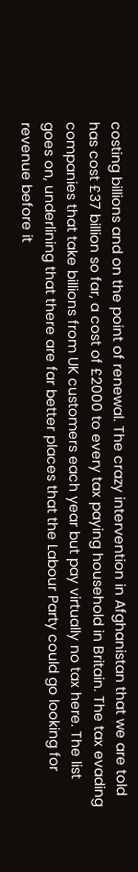costing billions and on the point of renewal. The crazy intervention in Afghanistan that we are told has cost £37 billion so far, a cost of £2000 to every tax paying household in Britain. The tax evading companies that take billions from UK customers each year but pay virtually no tax here. The list goes on, underlining that there are far better places that the Labour Party could go looking for revenue before it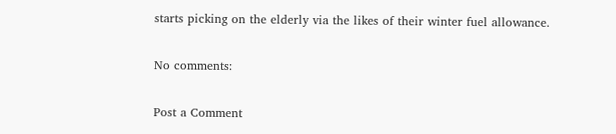starts picking on the elderly via the likes of their winter fuel allowance.

No comments:

Post a Comment